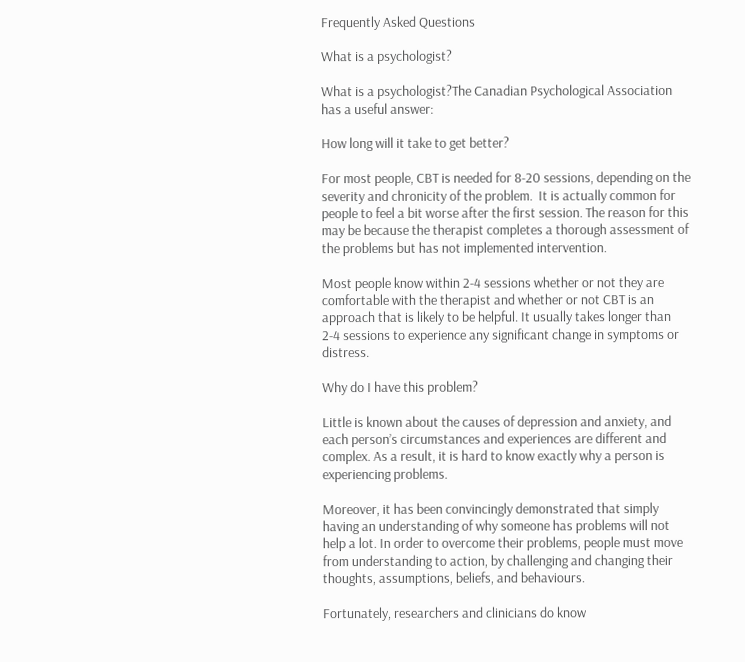Frequently Asked Questions

What is a psychologist?

What is a psychologist?The Canadian Psychological Association has a useful answer:

How long will it take to get better?

For most people, CBT is needed for 8-20 sessions, depending on the severity and chronicity of the problem.  It is actually common for people to feel a bit worse after the first session. The reason for this may be because the therapist completes a thorough assessment of the problems but has not implemented intervention.

Most people know within 2-4 sessions whether or not they are comfortable with the therapist and whether or not CBT is an approach that is likely to be helpful. It usually takes longer than 2-4 sessions to experience any significant change in symptoms or distress.

Why do I have this problem?

Little is known about the causes of depression and anxiety, and each person’s circumstances and experiences are different and complex. As a result, it is hard to know exactly why a person is experiencing problems.

Moreover, it has been convincingly demonstrated that simply having an understanding of why someone has problems will not help a lot. In order to overcome their problems, people must move from understanding to action, by challenging and changing their thoughts, assumptions, beliefs, and behaviours.

Fortunately, researchers and clinicians do know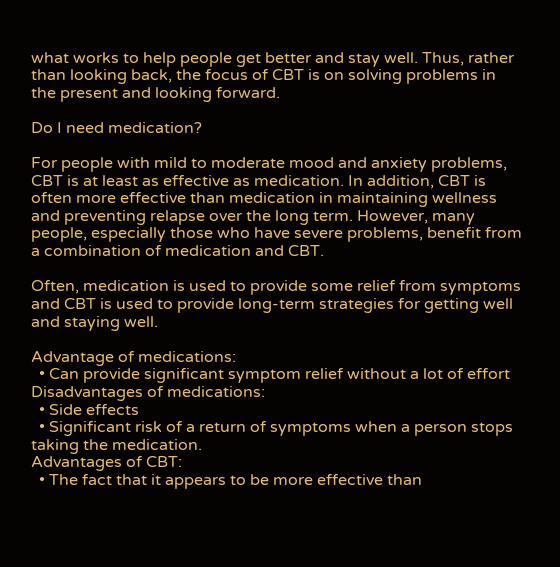what works to help people get better and stay well. Thus, rather than looking back, the focus of CBT is on solving problems in the present and looking forward.

Do I need medication?

For people with mild to moderate mood and anxiety problems, CBT is at least as effective as medication. In addition, CBT is often more effective than medication in maintaining wellness and preventing relapse over the long term. However, many people, especially those who have severe problems, benefit from a combination of medication and CBT.

Often, medication is used to provide some relief from symptoms and CBT is used to provide long-term strategies for getting well and staying well.

Advantage of medications:
  • Can provide significant symptom relief without a lot of effort
Disadvantages of medications:
  • Side effects
  • Significant risk of a return of symptoms when a person stops taking the medication.
Advantages of CBT:
  • The fact that it appears to be more effective than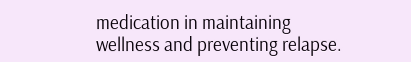medication in maintaining wellness and preventing relapse.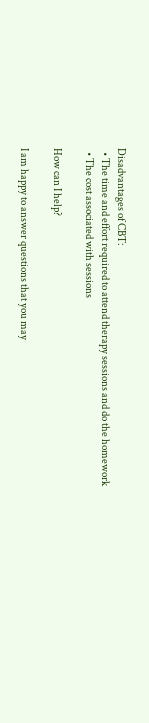Disadvantages of CBT:
  • The time and effort required to attend therapy sessions and do the homework
  • The cost associated with sessions

How can I help?

I am happy to answer questions that you may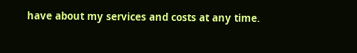have about my services and costs at any time.